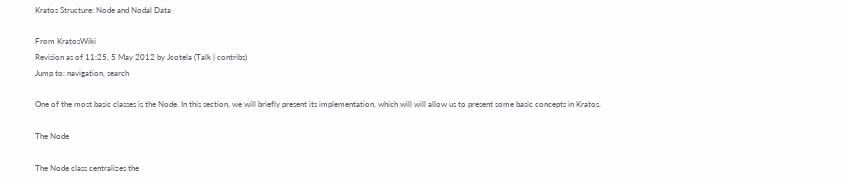Kratos Structure: Node and Nodal Data

From KratosWiki
Revision as of 11:25, 5 May 2012 by Jcotela (Talk | contribs)
Jump to: navigation, search

One of the most basic classes is the Node. In this section, we will briefly present its implementation, which will will allow us to present some basic concepts in Kratos.

The Node

The Node class centralizes the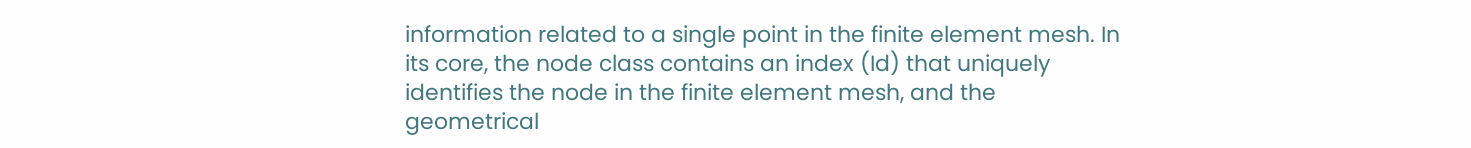information related to a single point in the finite element mesh. In its core, the node class contains an index (Id) that uniquely identifies the node in the finite element mesh, and the geometrical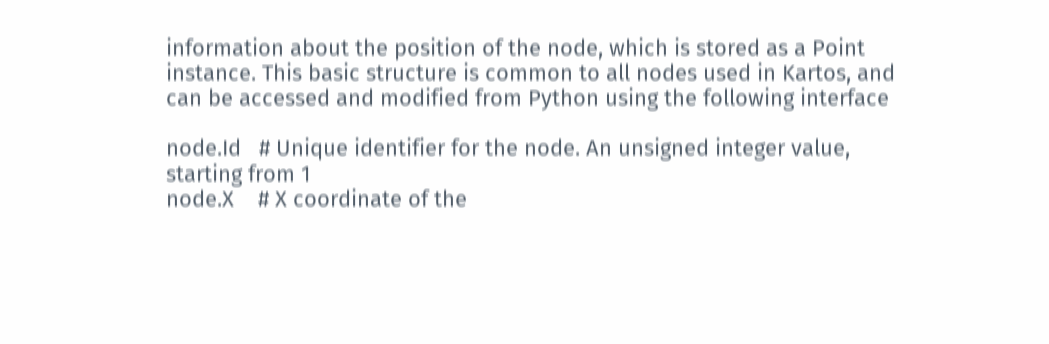information about the position of the node, which is stored as a Point instance. This basic structure is common to all nodes used in Kartos, and can be accessed and modified from Python using the following interface

node.Id   # Unique identifier for the node. An unsigned integer value, starting from 1
node.X    # X coordinate of the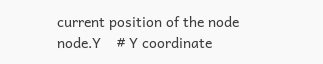current position of the node
node.Y    # Y coordinate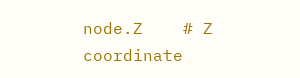node.Z    # Z coordinate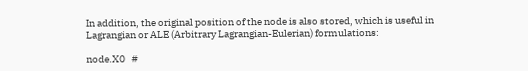In addition, the original position of the node is also stored, which is useful in Lagrangian or ALE (Arbitrary Lagrangian-Eulerian) formulations:

node.X0   #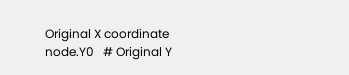Original X coordinate
node.Y0   # Original Y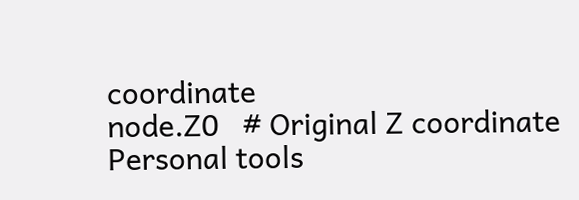coordinate
node.Z0   # Original Z coordinate
Personal tools